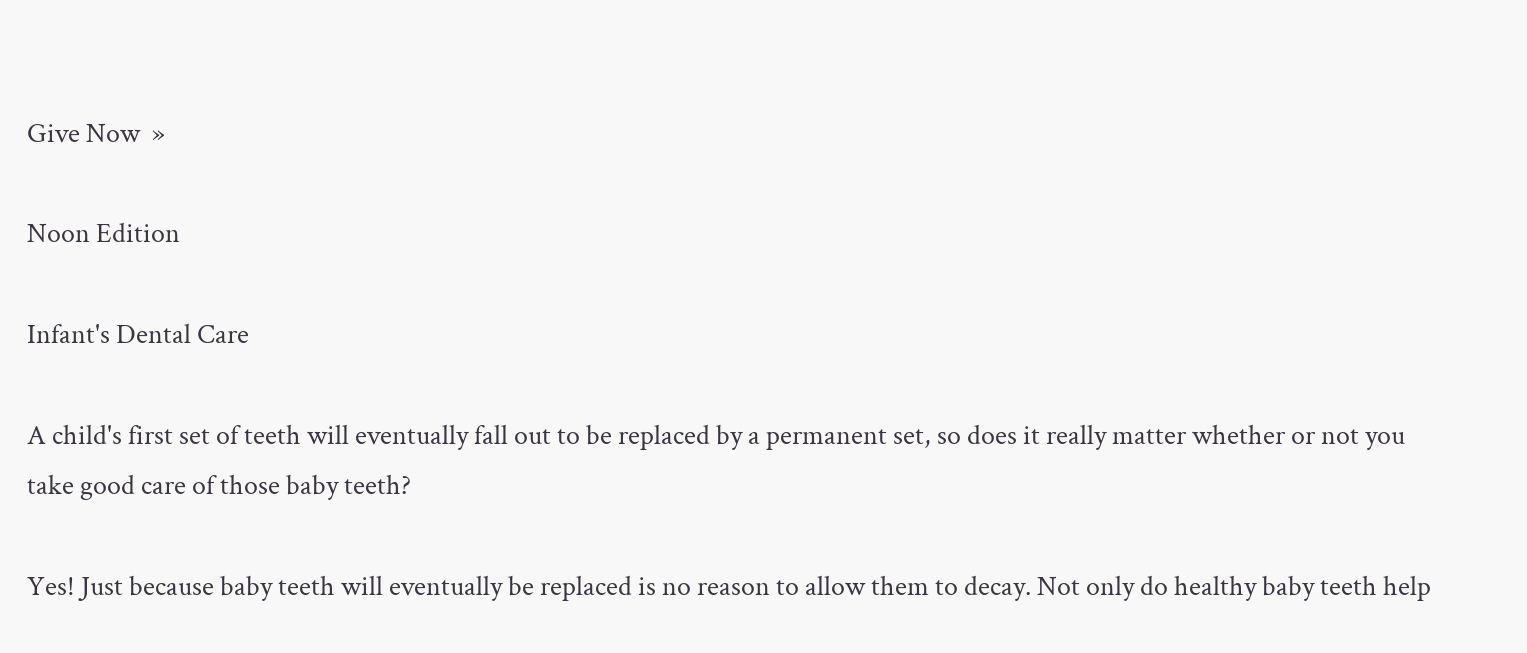Give Now  »

Noon Edition

Infant's Dental Care

A child's first set of teeth will eventually fall out to be replaced by a permanent set, so does it really matter whether or not you take good care of those baby teeth?

Yes! Just because baby teeth will eventually be replaced is no reason to allow them to decay. Not only do healthy baby teeth help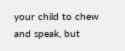your child to chew and speak, but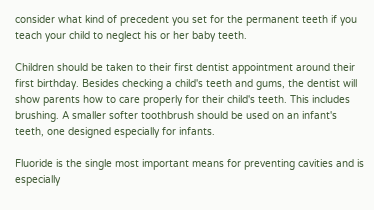consider what kind of precedent you set for the permanent teeth if you teach your child to neglect his or her baby teeth.

Children should be taken to their first dentist appointment around their first birthday. Besides checking a child's teeth and gums, the dentist will show parents how to care properly for their child's teeth. This includes brushing. A smaller softer toothbrush should be used on an infant's teeth, one designed especially for infants.

Fluoride is the single most important means for preventing cavities and is especially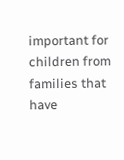important for children from families that have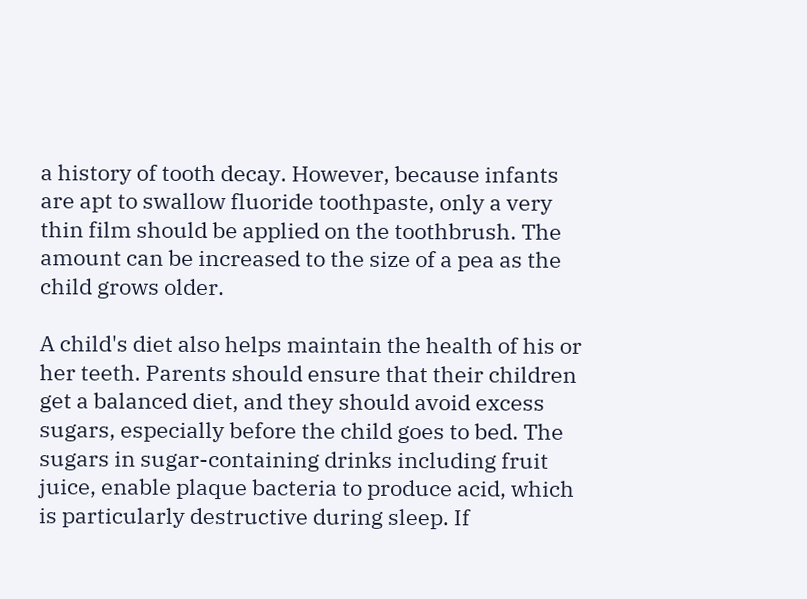a history of tooth decay. However, because infants are apt to swallow fluoride toothpaste, only a very thin film should be applied on the toothbrush. The amount can be increased to the size of a pea as the child grows older.

A child's diet also helps maintain the health of his or her teeth. Parents should ensure that their children get a balanced diet, and they should avoid excess sugars, especially before the child goes to bed. The sugars in sugar-containing drinks including fruit juice, enable plaque bacteria to produce acid, which is particularly destructive during sleep. If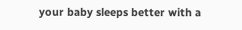your baby sleeps better with a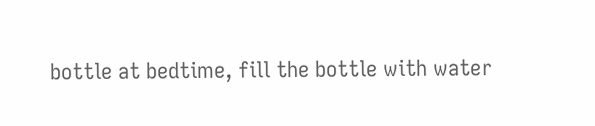bottle at bedtime, fill the bottle with water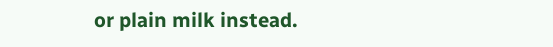or plain milk instead.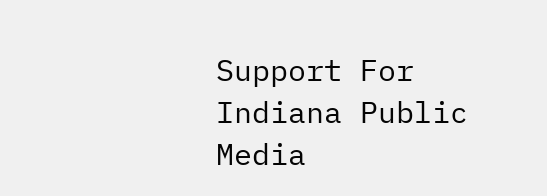Support For Indiana Public Media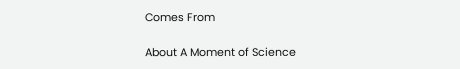Comes From

About A Moment of Science